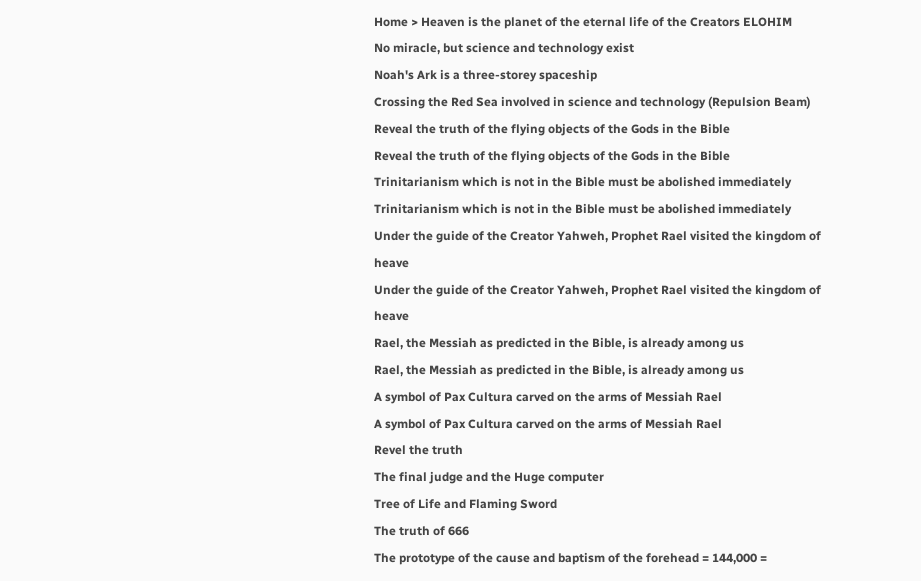Home > Heaven is the planet of the eternal life of the Creators ELOHIM
No miracle, but science and technology exist
Noah's Ark is a three-storey spaceship
Crossing the Red Sea involved in science and technology (Repulsion Beam)
Reveal the truth of the flying objects of the Gods in the Bible
Reveal the truth of the flying objects of the Gods in the Bible
Trinitarianism which is not in the Bible must be abolished immediately
Trinitarianism which is not in the Bible must be abolished immediately
Under the guide of the Creator Yahweh, Prophet Rael visited the kingdom of heave
Under the guide of the Creator Yahweh, Prophet Rael visited the kingdom of heave
Rael, the Messiah as predicted in the Bible, is already among us
Rael, the Messiah as predicted in the Bible, is already among us
A symbol of Pax Cultura carved on the arms of Messiah Rael
A symbol of Pax Cultura carved on the arms of Messiah Rael
Revel the truth
The final judge and the Huge computer
Tree of Life and Flaming Sword
The truth of 666
The prototype of the cause and baptism of the forehead = 144,000 =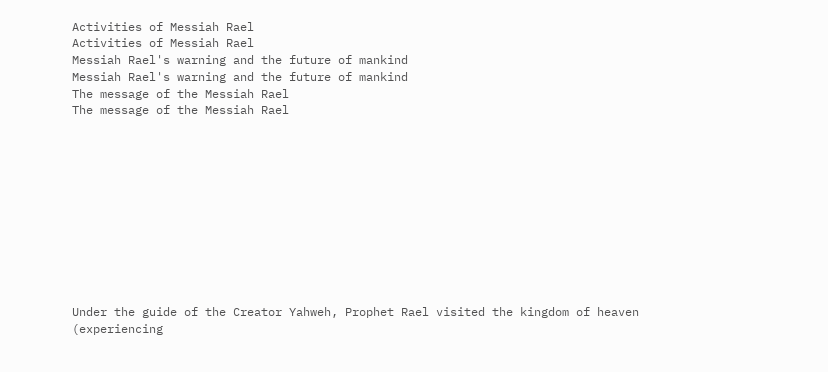Activities of Messiah Rael
Activities of Messiah Rael
Messiah Rael's warning and the future of mankind
Messiah Rael's warning and the future of mankind
The message of the Messiah Rael
The message of the Messiah Rael











Under the guide of the Creator Yahweh, Prophet Rael visited the kingdom of heaven (experiencing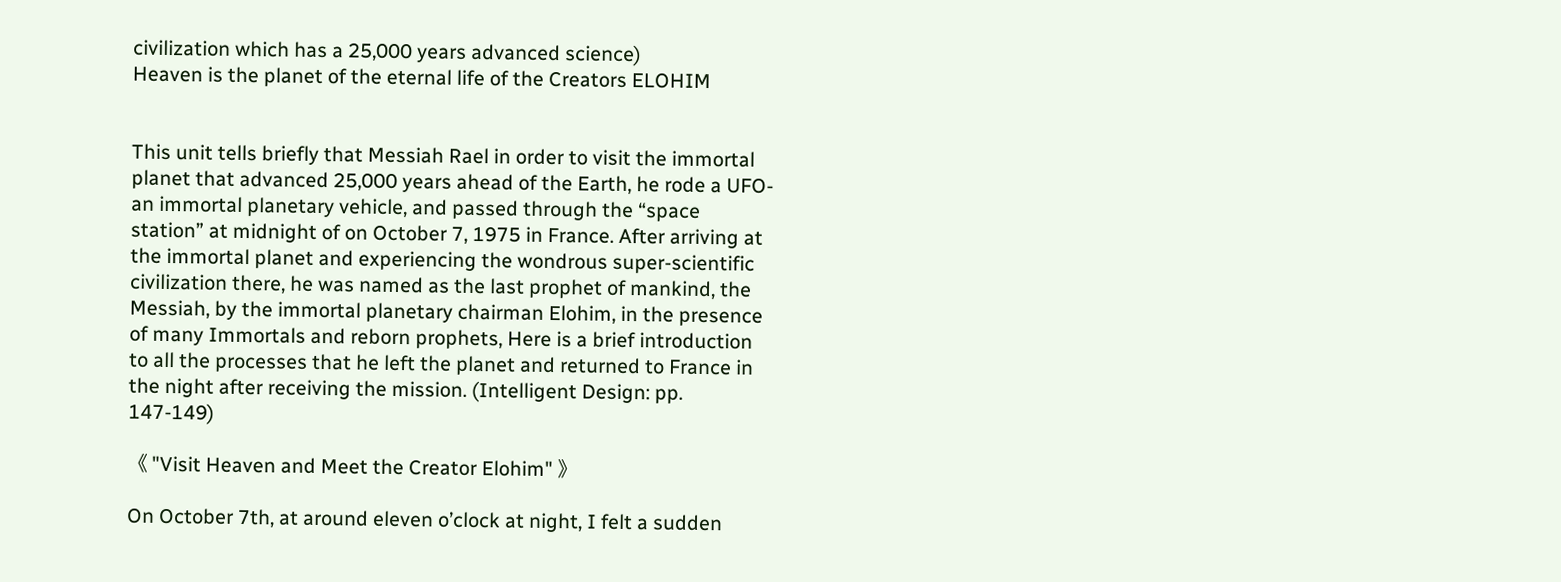civilization which has a 25,000 years advanced science)
Heaven is the planet of the eternal life of the Creators ELOHIM


This unit tells briefly that Messiah Rael in order to visit the immortal planet that advanced 25,000 years ahead of the Earth, he rode a UFO- an immortal planetary vehicle, and passed through the “space station” at midnight of on October 7, 1975 in France. After arriving at the immortal planet and experiencing the wondrous super-scientific civilization there, he was named as the last prophet of mankind, the Messiah, by the immortal planetary chairman Elohim, in the presence of many Immortals and reborn prophets, Here is a brief introduction to all the processes that he left the planet and returned to France in the night after receiving the mission. (Intelligent Design: pp. 147-149)

《 "Visit Heaven and Meet the Creator Elohim" 》

On October 7th, at around eleven o’clock at night, I felt a sudden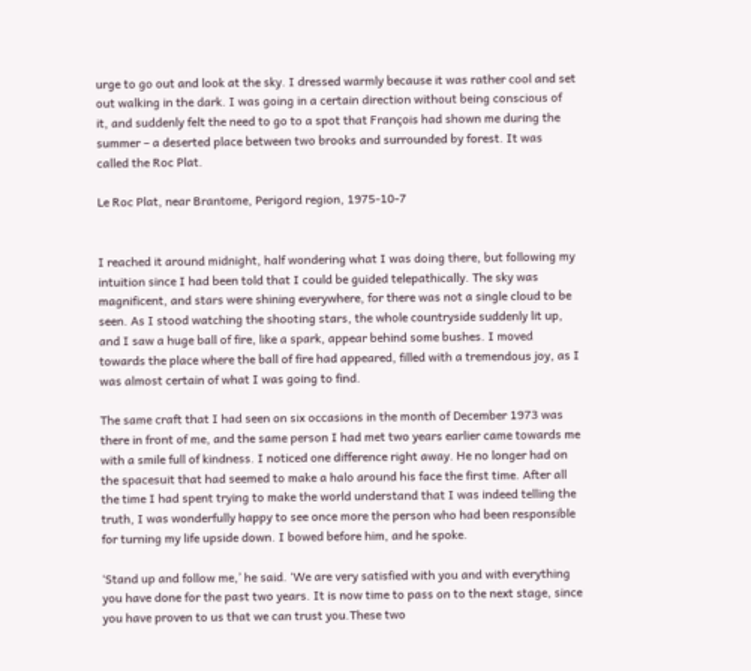urge to go out and look at the sky. I dressed warmly because it was rather cool and set out walking in the dark. I was going in a certain direction without being conscious of it, and suddenly felt the need to go to a spot that François had shown me during the summer – a deserted place between two brooks and surrounded by forest. It was called the Roc Plat.

Le Roc Plat, near Brantome, Perigord region, 1975-10-7


I reached it around midnight, half wondering what I was doing there, but following my intuition since I had been told that I could be guided telepathically. The sky was magnificent, and stars were shining everywhere, for there was not a single cloud to be seen. As I stood watching the shooting stars, the whole countryside suddenly lit up, and I saw a huge ball of fire, like a spark, appear behind some bushes. I moved towards the place where the ball of fire had appeared, filled with a tremendous joy, as I was almost certain of what I was going to find.

The same craft that I had seen on six occasions in the month of December 1973 was there in front of me, and the same person I had met two years earlier came towards me with a smile full of kindness. I noticed one difference right away. He no longer had on the spacesuit that had seemed to make a halo around his face the first time. After all the time I had spent trying to make the world understand that I was indeed telling the truth, I was wonderfully happy to see once more the person who had been responsible for turning my life upside down. I bowed before him, and he spoke.

‘Stand up and follow me,’ he said. ‘We are very satisfied with you and with everything you have done for the past two years. It is now time to pass on to the next stage, since you have proven to us that we can trust you.These two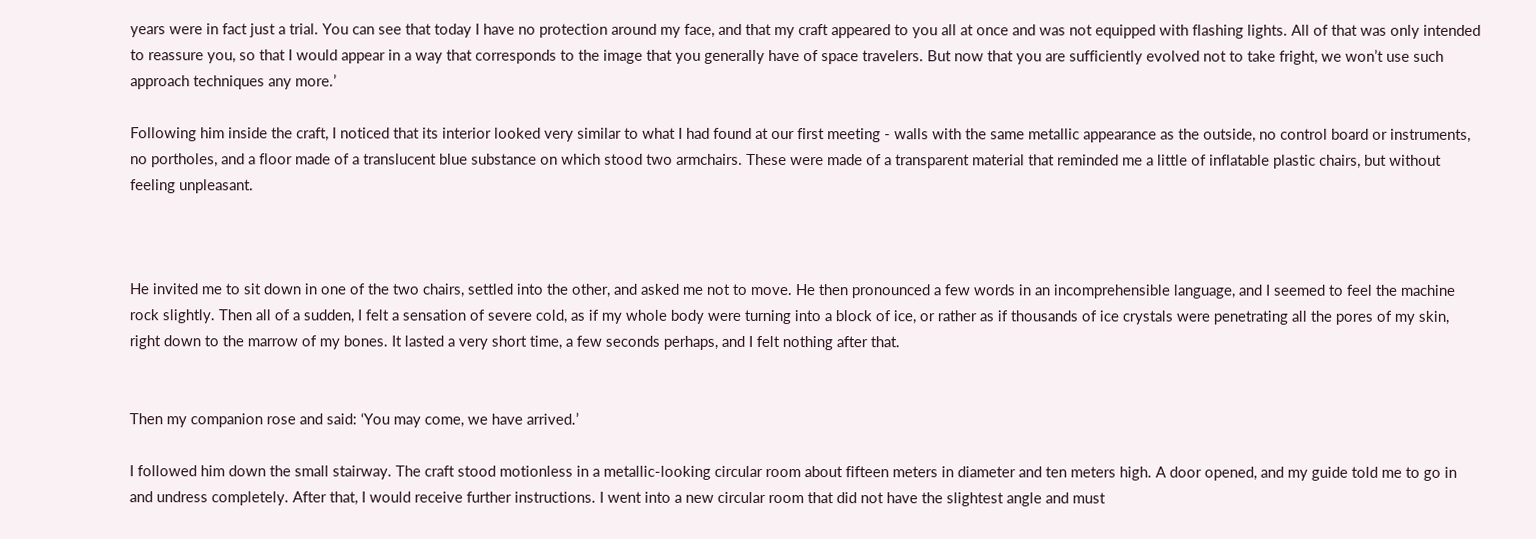years were in fact just a trial. You can see that today I have no protection around my face, and that my craft appeared to you all at once and was not equipped with flashing lights. All of that was only intended to reassure you, so that I would appear in a way that corresponds to the image that you generally have of space travelers. But now that you are sufficiently evolved not to take fright, we won’t use such approach techniques any more.’

Following him inside the craft, I noticed that its interior looked very similar to what I had found at our first meeting - walls with the same metallic appearance as the outside, no control board or instruments, no portholes, and a floor made of a translucent blue substance on which stood two armchairs. These were made of a transparent material that reminded me a little of inflatable plastic chairs, but without feeling unpleasant.



He invited me to sit down in one of the two chairs, settled into the other, and asked me not to move. He then pronounced a few words in an incomprehensible language, and I seemed to feel the machine rock slightly. Then all of a sudden, I felt a sensation of severe cold, as if my whole body were turning into a block of ice, or rather as if thousands of ice crystals were penetrating all the pores of my skin, right down to the marrow of my bones. It lasted a very short time, a few seconds perhaps, and I felt nothing after that.


Then my companion rose and said: ‘You may come, we have arrived.’

I followed him down the small stairway. The craft stood motionless in a metallic-looking circular room about fifteen meters in diameter and ten meters high. A door opened, and my guide told me to go in and undress completely. After that, I would receive further instructions. I went into a new circular room that did not have the slightest angle and must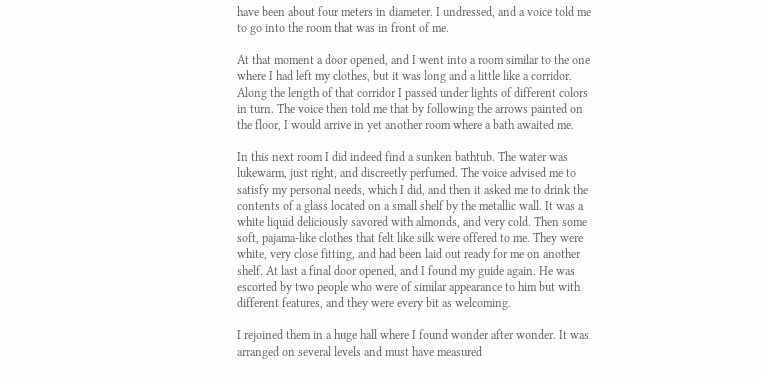have been about four meters in diameter. I undressed, and a voice told me to go into the room that was in front of me.

At that moment a door opened, and I went into a room similar to the one where I had left my clothes, but it was long and a little like a corridor. Along the length of that corridor I passed under lights of different colors in turn. The voice then told me that by following the arrows painted on the floor, I would arrive in yet another room where a bath awaited me.

In this next room I did indeed find a sunken bathtub. The water was lukewarm, just right, and discreetly perfumed. The voice advised me to satisfy my personal needs, which I did, and then it asked me to drink the contents of a glass located on a small shelf by the metallic wall. It was a white liquid deliciously savored with almonds, and very cold. Then some soft, pajama-like clothes that felt like silk were offered to me. They were white, very close fitting, and had been laid out ready for me on another shelf. At last a final door opened, and I found my guide again. He was escorted by two people who were of similar appearance to him but with different features, and they were every bit as welcoming.

I rejoined them in a huge hall where I found wonder after wonder. It was arranged on several levels and must have measured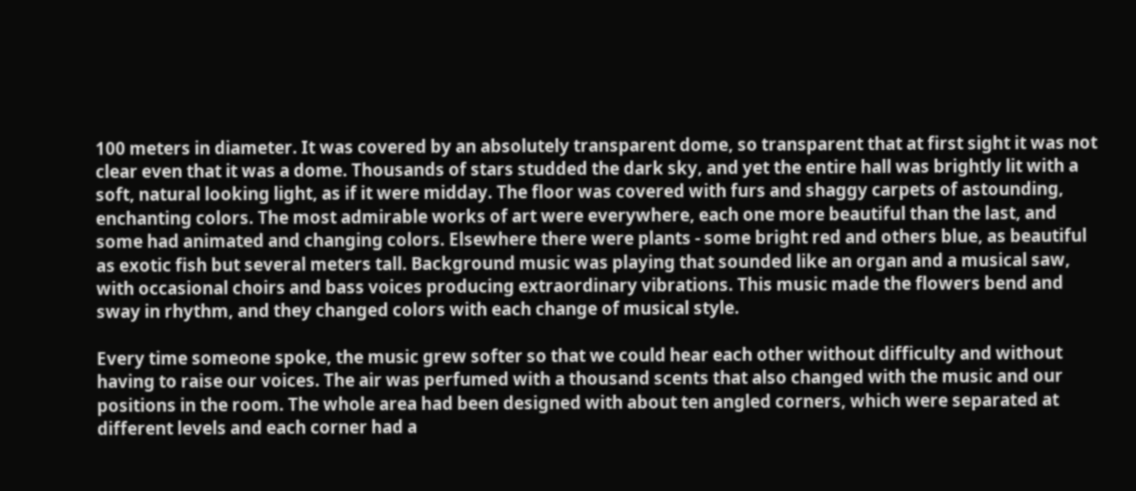100 meters in diameter. It was covered by an absolutely transparent dome, so transparent that at first sight it was not clear even that it was a dome. Thousands of stars studded the dark sky, and yet the entire hall was brightly lit with a soft, natural looking light, as if it were midday. The floor was covered with furs and shaggy carpets of astounding, enchanting colors. The most admirable works of art were everywhere, each one more beautiful than the last, and some had animated and changing colors. Elsewhere there were plants - some bright red and others blue, as beautiful as exotic fish but several meters tall. Background music was playing that sounded like an organ and a musical saw, with occasional choirs and bass voices producing extraordinary vibrations. This music made the flowers bend and sway in rhythm, and they changed colors with each change of musical style.

Every time someone spoke, the music grew softer so that we could hear each other without difficulty and without having to raise our voices. The air was perfumed with a thousand scents that also changed with the music and our positions in the room. The whole area had been designed with about ten angled corners, which were separated at different levels and each corner had a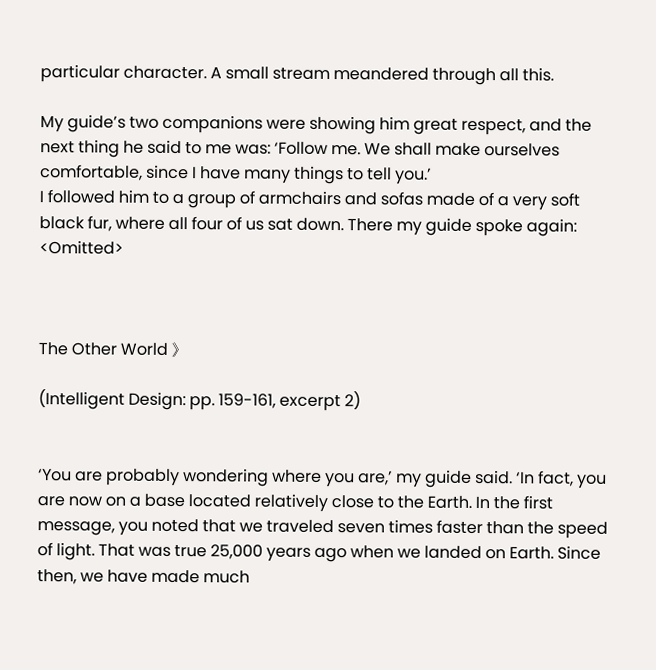particular character. A small stream meandered through all this.

My guide’s two companions were showing him great respect, and the next thing he said to me was: ‘Follow me. We shall make ourselves comfortable, since I have many things to tell you.’
I followed him to a group of armchairs and sofas made of a very soft black fur, where all four of us sat down. There my guide spoke again: <Omitted>



The Other World 》

(Intelligent Design: pp. 159-161, excerpt 2)


‘You are probably wondering where you are,’ my guide said. ‘In fact, you are now on a base located relatively close to the Earth. In the first message, you noted that we traveled seven times faster than the speed of light. That was true 25,000 years ago when we landed on Earth. Since then, we have made much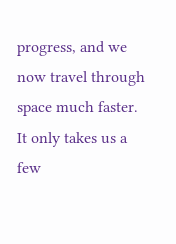progress, and we now travel through space much faster. It only takes us a few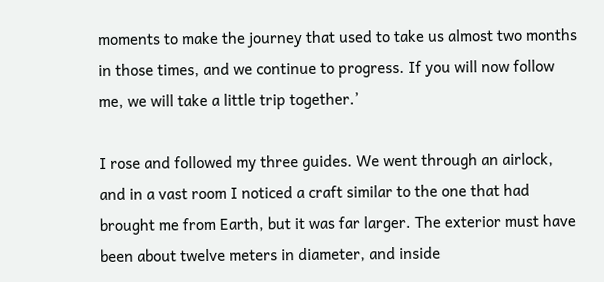moments to make the journey that used to take us almost two months in those times, and we continue to progress. If you will now follow me, we will take a little trip together.’

I rose and followed my three guides. We went through an airlock, and in a vast room I noticed a craft similar to the one that had brought me from Earth, but it was far larger. The exterior must have been about twelve meters in diameter, and inside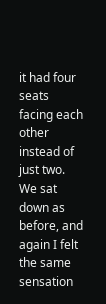it had four seats facing each other instead of just two. We sat down as before, and again I felt the same sensation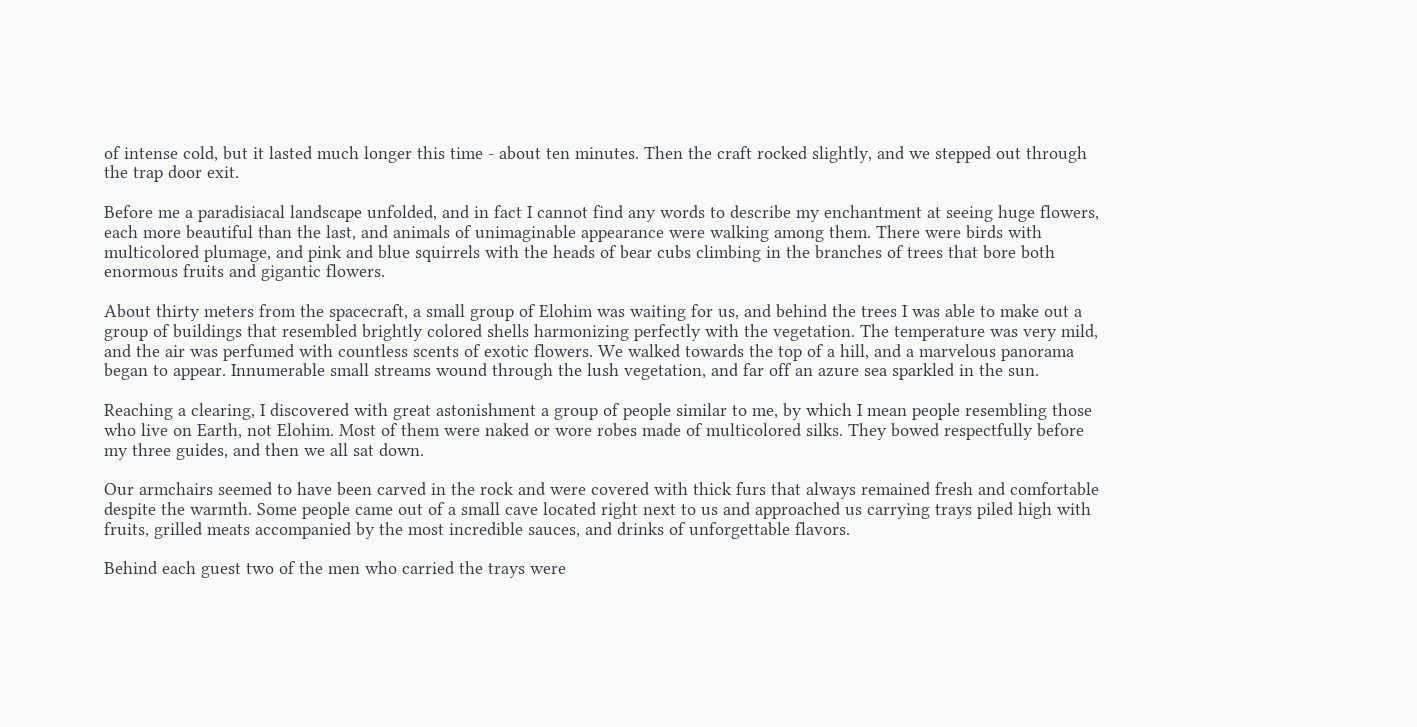of intense cold, but it lasted much longer this time - about ten minutes. Then the craft rocked slightly, and we stepped out through the trap door exit.

Before me a paradisiacal landscape unfolded, and in fact I cannot find any words to describe my enchantment at seeing huge flowers, each more beautiful than the last, and animals of unimaginable appearance were walking among them. There were birds with multicolored plumage, and pink and blue squirrels with the heads of bear cubs climbing in the branches of trees that bore both enormous fruits and gigantic flowers.

About thirty meters from the spacecraft, a small group of Elohim was waiting for us, and behind the trees I was able to make out a group of buildings that resembled brightly colored shells harmonizing perfectly with the vegetation. The temperature was very mild, and the air was perfumed with countless scents of exotic flowers. We walked towards the top of a hill, and a marvelous panorama began to appear. Innumerable small streams wound through the lush vegetation, and far off an azure sea sparkled in the sun.

Reaching a clearing, I discovered with great astonishment a group of people similar to me, by which I mean people resembling those who live on Earth, not Elohim. Most of them were naked or wore robes made of multicolored silks. They bowed respectfully before my three guides, and then we all sat down.

Our armchairs seemed to have been carved in the rock and were covered with thick furs that always remained fresh and comfortable despite the warmth. Some people came out of a small cave located right next to us and approached us carrying trays piled high with fruits, grilled meats accompanied by the most incredible sauces, and drinks of unforgettable flavors.

Behind each guest two of the men who carried the trays were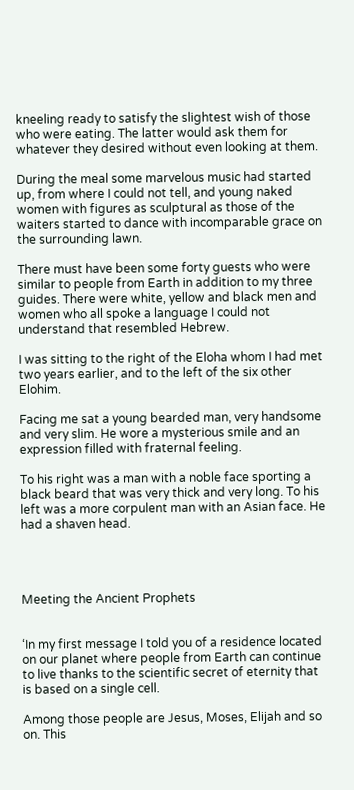kneeling ready to satisfy the slightest wish of those who were eating. The latter would ask them for whatever they desired without even looking at them.

During the meal some marvelous music had started up, from where I could not tell, and young naked women with figures as sculptural as those of the waiters started to dance with incomparable grace on the surrounding lawn.

There must have been some forty guests who were similar to people from Earth in addition to my three guides. There were white, yellow and black men and women who all spoke a language I could not understand that resembled Hebrew.

I was sitting to the right of the Eloha whom I had met two years earlier, and to the left of the six other Elohim.

Facing me sat a young bearded man, very handsome and very slim. He wore a mysterious smile and an expression filled with fraternal feeling.

To his right was a man with a noble face sporting a black beard that was very thick and very long. To his left was a more corpulent man with an Asian face. He had a shaven head.




Meeting the Ancient Prophets


‘In my first message I told you of a residence located on our planet where people from Earth can continue to live thanks to the scientific secret of eternity that is based on a single cell.

Among those people are Jesus, Moses, Elijah and so on. This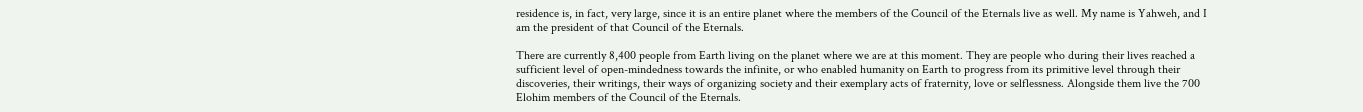residence is, in fact, very large, since it is an entire planet where the members of the Council of the Eternals live as well. My name is Yahweh, and I am the president of that Council of the Eternals.

There are currently 8,400 people from Earth living on the planet where we are at this moment. They are people who during their lives reached a sufficient level of open-mindedness towards the infinite, or who enabled humanity on Earth to progress from its primitive level through their discoveries, their writings, their ways of organizing society and their exemplary acts of fraternity, love or selflessness. Alongside them live the 700 Elohim members of the Council of the Eternals.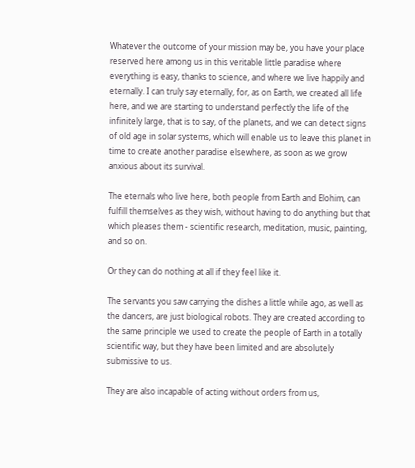Whatever the outcome of your mission may be, you have your place reserved here among us in this veritable little paradise where everything is easy, thanks to science, and where we live happily and eternally. I can truly say eternally, for, as on Earth, we created all life here, and we are starting to understand perfectly the life of the infinitely large, that is to say, of the planets, and we can detect signs of old age in solar systems, which will enable us to leave this planet in time to create another paradise elsewhere, as soon as we grow anxious about its survival.

The eternals who live here, both people from Earth and Elohim, can fulfill themselves as they wish, without having to do anything but that which pleases them - scientific research, meditation, music, painting, and so on.

Or they can do nothing at all if they feel like it.

The servants you saw carrying the dishes a little while ago, as well as the dancers, are just biological robots. They are created according to the same principle we used to create the people of Earth in a totally scientific way, but they have been limited and are absolutely submissive to us.

They are also incapable of acting without orders from us,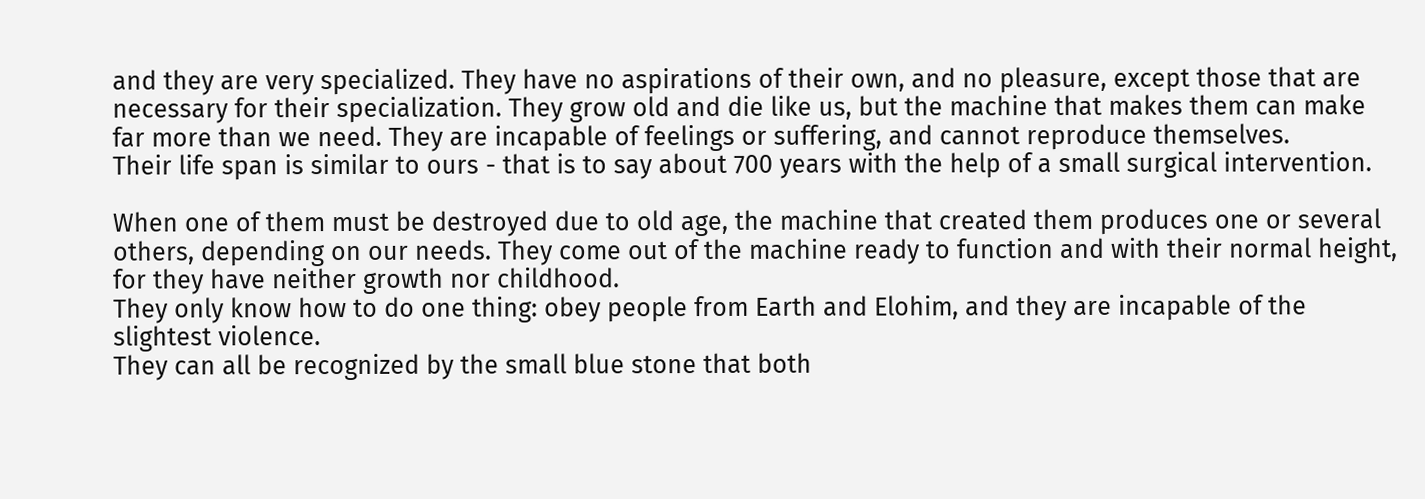and they are very specialized. They have no aspirations of their own, and no pleasure, except those that are necessary for their specialization. They grow old and die like us, but the machine that makes them can make far more than we need. They are incapable of feelings or suffering, and cannot reproduce themselves.
Their life span is similar to ours - that is to say about 700 years with the help of a small surgical intervention.

When one of them must be destroyed due to old age, the machine that created them produces one or several others, depending on our needs. They come out of the machine ready to function and with their normal height, for they have neither growth nor childhood.
They only know how to do one thing: obey people from Earth and Elohim, and they are incapable of the slightest violence.
They can all be recognized by the small blue stone that both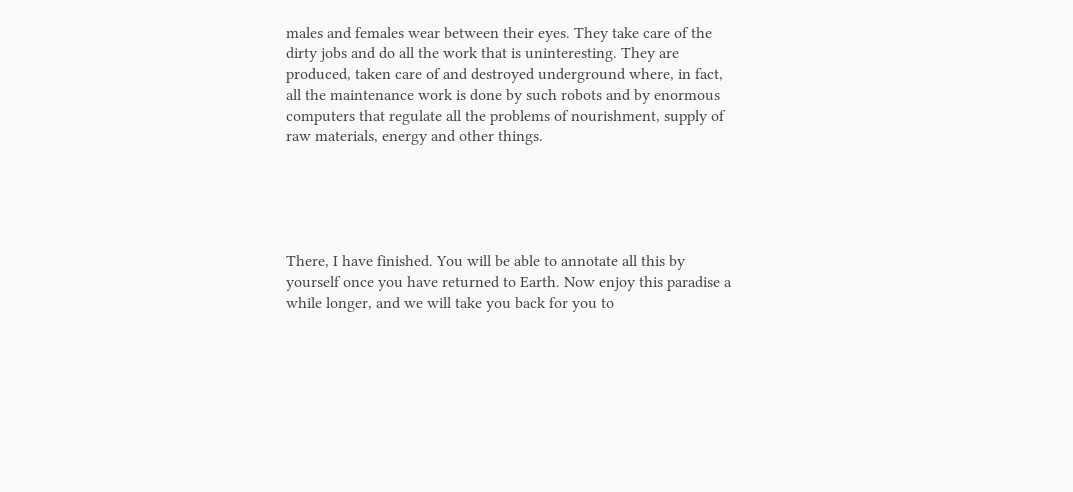males and females wear between their eyes. They take care of the dirty jobs and do all the work that is uninteresting. They are produced, taken care of and destroyed underground where, in fact, all the maintenance work is done by such robots and by enormous computers that regulate all the problems of nourishment, supply of raw materials, energy and other things.





There, I have finished. You will be able to annotate all this by yourself once you have returned to Earth. Now enjoy this paradise a while longer, and we will take you back for you to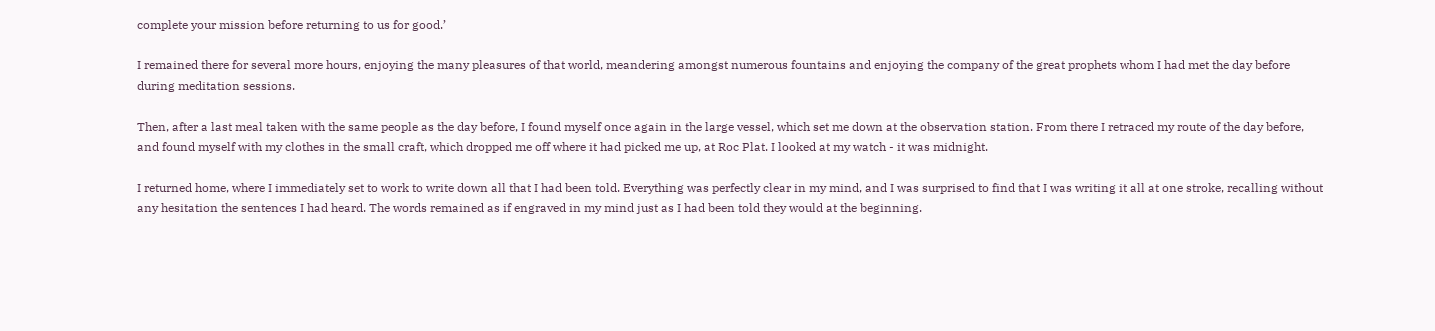complete your mission before returning to us for good.’

I remained there for several more hours, enjoying the many pleasures of that world, meandering amongst numerous fountains and enjoying the company of the great prophets whom I had met the day before during meditation sessions.

Then, after a last meal taken with the same people as the day before, I found myself once again in the large vessel, which set me down at the observation station. From there I retraced my route of the day before, and found myself with my clothes in the small craft, which dropped me off where it had picked me up, at Roc Plat. I looked at my watch - it was midnight.

I returned home, where I immediately set to work to write down all that I had been told. Everything was perfectly clear in my mind, and I was surprised to find that I was writing it all at one stroke, recalling without any hesitation the sentences I had heard. The words remained as if engraved in my mind just as I had been told they would at the beginning.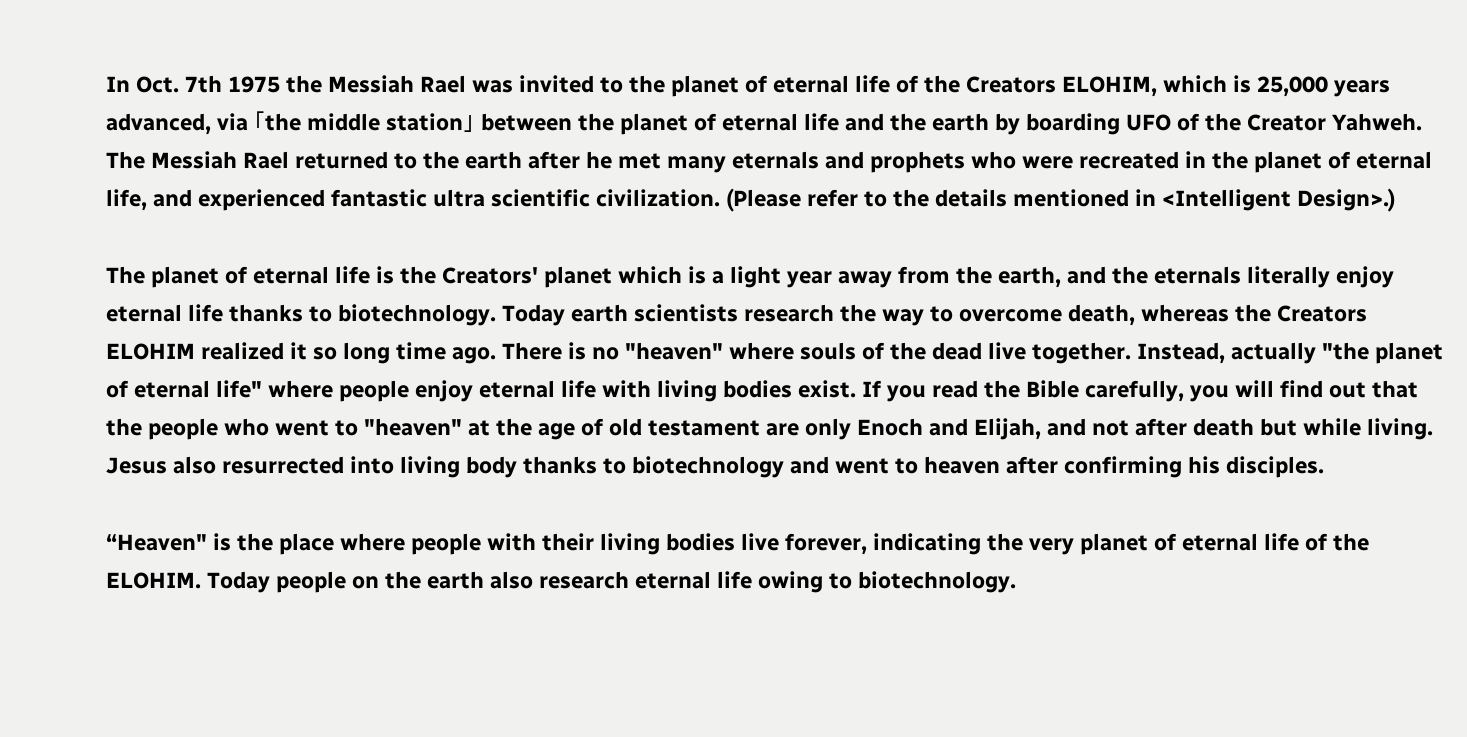In Oct. 7th 1975 the Messiah Rael was invited to the planet of eternal life of the Creators ELOHIM, which is 25,000 years advanced, via 「the middle station」 between the planet of eternal life and the earth by boarding UFO of the Creator Yahweh. The Messiah Rael returned to the earth after he met many eternals and prophets who were recreated in the planet of eternal life, and experienced fantastic ultra scientific civilization. (Please refer to the details mentioned in <Intelligent Design>.)

The planet of eternal life is the Creators' planet which is a light year away from the earth, and the eternals literally enjoy eternal life thanks to biotechnology. Today earth scientists research the way to overcome death, whereas the Creators ELOHIM realized it so long time ago. There is no "heaven" where souls of the dead live together. Instead, actually "the planet of eternal life" where people enjoy eternal life with living bodies exist. If you read the Bible carefully, you will find out that the people who went to "heaven" at the age of old testament are only Enoch and Elijah, and not after death but while living. Jesus also resurrected into living body thanks to biotechnology and went to heaven after confirming his disciples.

“Heaven" is the place where people with their living bodies live forever, indicating the very planet of eternal life of the ELOHIM. Today people on the earth also research eternal life owing to biotechnology.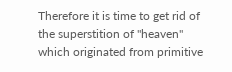Therefore it is time to get rid of the superstition of "heaven" which originated from primitive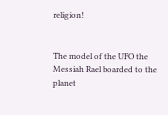religion!


The model of the UFO the Messiah Rael boarded to the planet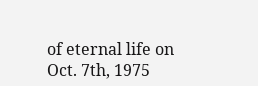of eternal life on Oct. 7th, 1975